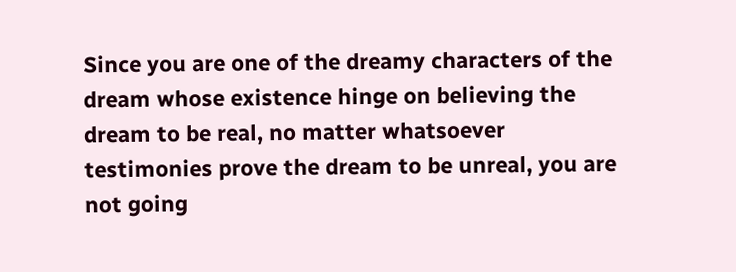Since you are one of the dreamy characters of the dream whose existence hinge on believing the dream to be real, no matter whatsoever testimonies prove the dream to be unreal, you are not going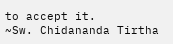to accept it.
~Sw. Chidananda Tirtha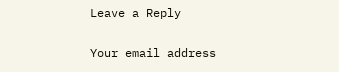Leave a Reply

Your email address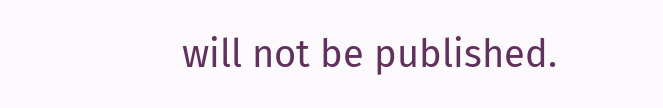will not be published.